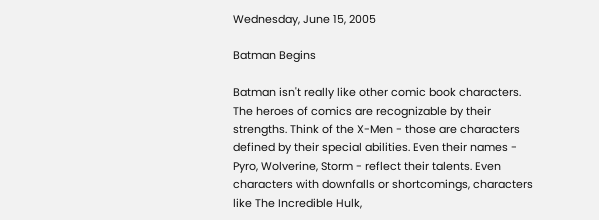Wednesday, June 15, 2005

Batman Begins

Batman isn't really like other comic book characters. The heroes of comics are recognizable by their strengths. Think of the X-Men - those are characters defined by their special abilities. Even their names - Pyro, Wolverine, Storm - reflect their talents. Even characters with downfalls or shortcomings, characters like The Incredible Hulk,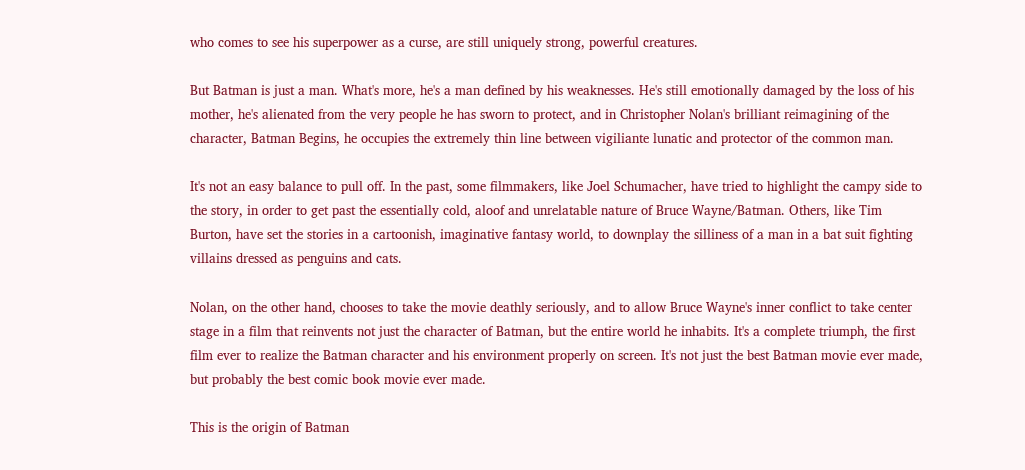who comes to see his superpower as a curse, are still uniquely strong, powerful creatures.

But Batman is just a man. What's more, he's a man defined by his weaknesses. He's still emotionally damaged by the loss of his mother, he's alienated from the very people he has sworn to protect, and in Christopher Nolan's brilliant reimagining of the character, Batman Begins, he occupies the extremely thin line between vigiliante lunatic and protector of the common man.

It's not an easy balance to pull off. In the past, some filmmakers, like Joel Schumacher, have tried to highlight the campy side to the story, in order to get past the essentially cold, aloof and unrelatable nature of Bruce Wayne/Batman. Others, like Tim Burton, have set the stories in a cartoonish, imaginative fantasy world, to downplay the silliness of a man in a bat suit fighting villains dressed as penguins and cats.

Nolan, on the other hand, chooses to take the movie deathly seriously, and to allow Bruce Wayne's inner conflict to take center stage in a film that reinvents not just the character of Batman, but the entire world he inhabits. It's a complete triumph, the first film ever to realize the Batman character and his environment properly on screen. It's not just the best Batman movie ever made, but probably the best comic book movie ever made.

This is the origin of Batman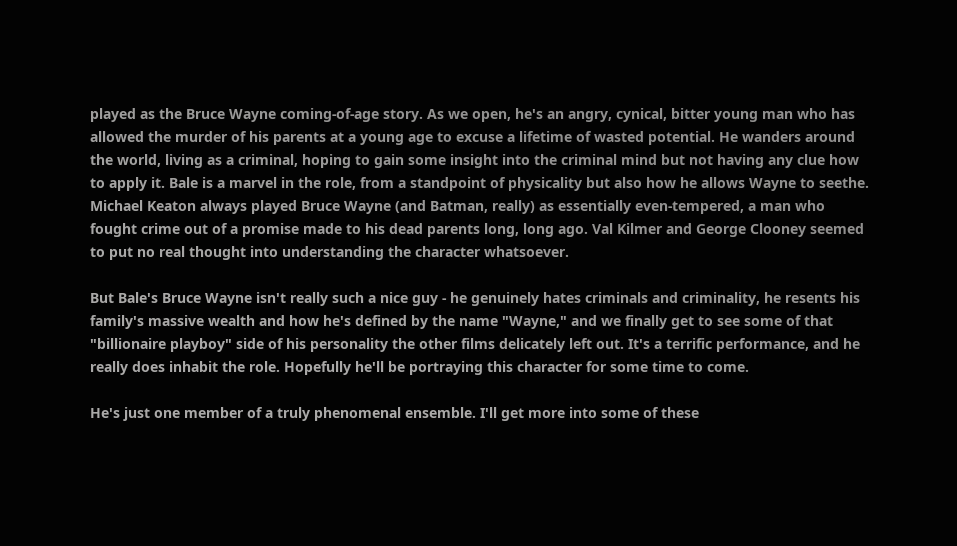played as the Bruce Wayne coming-of-age story. As we open, he's an angry, cynical, bitter young man who has allowed the murder of his parents at a young age to excuse a lifetime of wasted potential. He wanders around the world, living as a criminal, hoping to gain some insight into the criminal mind but not having any clue how to apply it. Bale is a marvel in the role, from a standpoint of physicality but also how he allows Wayne to seethe. Michael Keaton always played Bruce Wayne (and Batman, really) as essentially even-tempered, a man who fought crime out of a promise made to his dead parents long, long ago. Val Kilmer and George Clooney seemed to put no real thought into understanding the character whatsoever.

But Bale's Bruce Wayne isn't really such a nice guy - he genuinely hates criminals and criminality, he resents his family's massive wealth and how he's defined by the name "Wayne," and we finally get to see some of that "billionaire playboy" side of his personality the other films delicately left out. It's a terrific performance, and he really does inhabit the role. Hopefully he'll be portraying this character for some time to come.

He's just one member of a truly phenomenal ensemble. I'll get more into some of these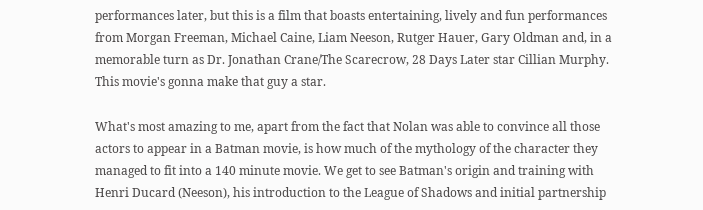performances later, but this is a film that boasts entertaining, lively and fun performances from Morgan Freeman, Michael Caine, Liam Neeson, Rutger Hauer, Gary Oldman and, in a memorable turn as Dr. Jonathan Crane/The Scarecrow, 28 Days Later star Cillian Murphy. This movie's gonna make that guy a star.

What's most amazing to me, apart from the fact that Nolan was able to convince all those actors to appear in a Batman movie, is how much of the mythology of the character they managed to fit into a 140 minute movie. We get to see Batman's origin and training with Henri Ducard (Neeson), his introduction to the League of Shadows and initial partnership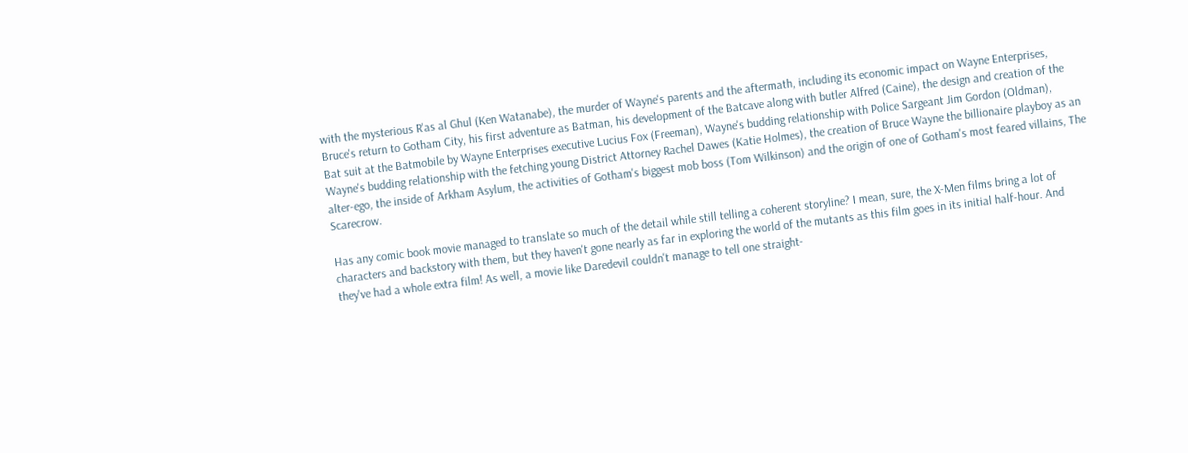with the mysterious R'as al Ghul (Ken Watanabe), the murder of Wayne's parents and the aftermath, including its economic impact on Wayne Enterprises, Bruce's return to Gotham City, his first adventure as Batman, his development of the Batcave along with butler Alfred (Caine), the design and creation of the Bat suit at the Batmobile by Wayne Enterprises executive Lucius Fox (Freeman), Wayne's budding relationship with Police Sargeant Jim Gordon (Oldman), Wayne's budding relationship with the fetching young District Attorney Rachel Dawes (Katie Holmes), the creation of Bruce Wayne the billionaire playboy as an alter-ego, the inside of Arkham Asylum, the activities of Gotham's biggest mob boss (Tom Wilkinson) and the origin of one of Gotham's most feared villains, The Scarecrow.

Has any comic book movie managed to translate so much of the detail while still telling a coherent storyline? I mean, sure, the X-Men films bring a lot of characters and backstory with them, but they haven't gone nearly as far in exploring the world of the mutants as this film goes in its initial half-hour. And they've had a whole extra film! As well, a movie like Daredevil couldn't manage to tell one straight-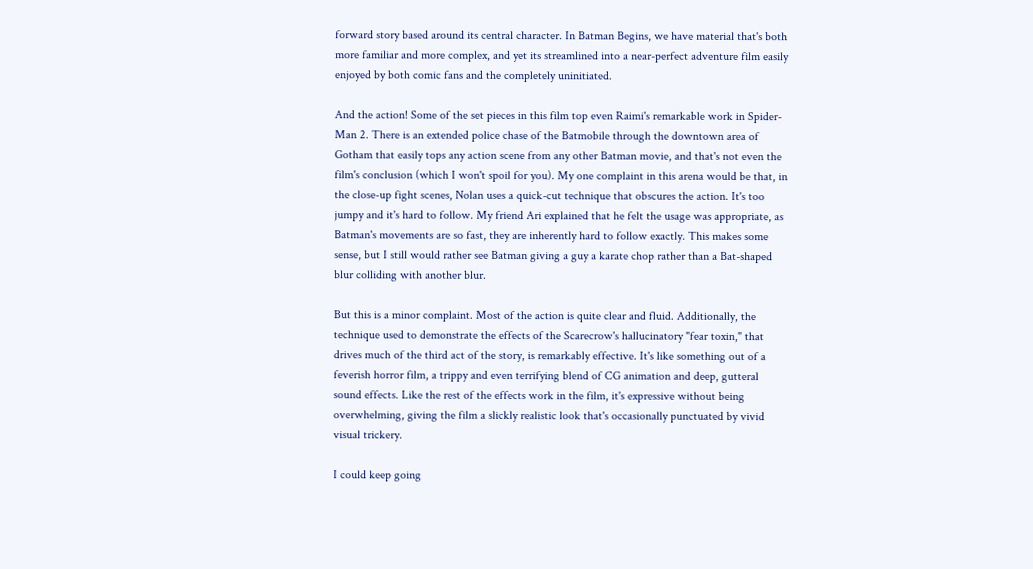forward story based around its central character. In Batman Begins, we have material that's both more familiar and more complex, and yet its streamlined into a near-perfect adventure film easily enjoyed by both comic fans and the completely uninitiated.

And the action! Some of the set pieces in this film top even Raimi's remarkable work in Spider-Man 2. There is an extended police chase of the Batmobile through the downtown area of Gotham that easily tops any action scene from any other Batman movie, and that's not even the film's conclusion (which I won't spoil for you). My one complaint in this arena would be that, in the close-up fight scenes, Nolan uses a quick-cut technique that obscures the action. It's too jumpy and it's hard to follow. My friend Ari explained that he felt the usage was appropriate, as Batman's movements are so fast, they are inherently hard to follow exactly. This makes some sense, but I still would rather see Batman giving a guy a karate chop rather than a Bat-shaped blur colliding with another blur.

But this is a minor complaint. Most of the action is quite clear and fluid. Additionally, the technique used to demonstrate the effects of the Scarecrow's hallucinatory "fear toxin," that drives much of the third act of the story, is remarkably effective. It's like something out of a feverish horror film, a trippy and even terrifying blend of CG animation and deep, gutteral sound effects. Like the rest of the effects work in the film, it's expressive without being overwhelming, giving the film a slickly realistic look that's occasionally punctuated by vivid visual trickery.

I could keep going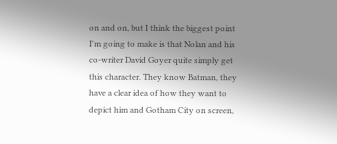on and on, but I think the biggest point I'm going to make is that Nolan and his co-writer David Goyer quite simply get this character. They know Batman, they have a clear idea of how they want to depict him and Gotham City on screen,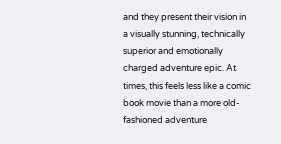and they present their vision in a visually stunning, technically superior and emotionally charged adventure epic. At times, this feels less like a comic book movie than a more old-fashioned adventure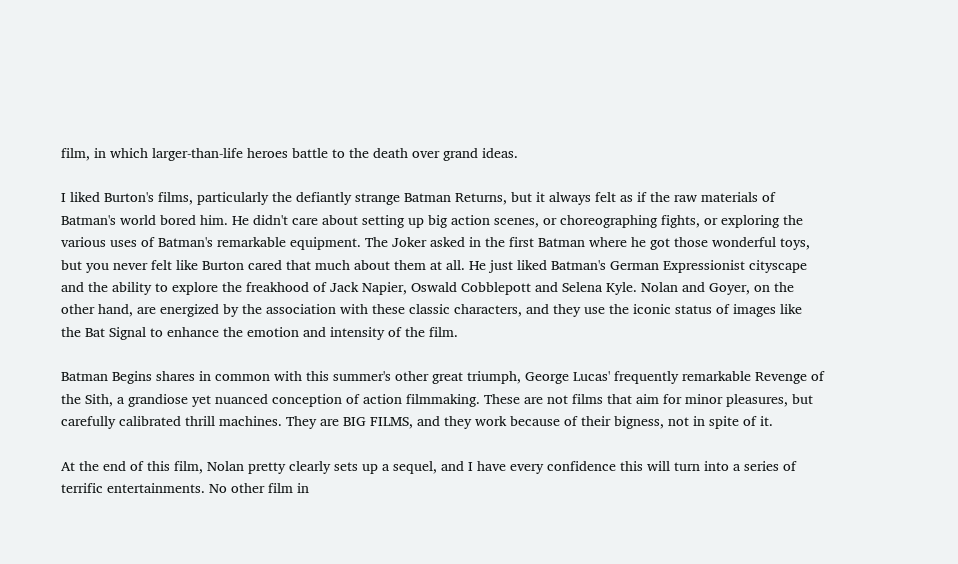film, in which larger-than-life heroes battle to the death over grand ideas.

I liked Burton's films, particularly the defiantly strange Batman Returns, but it always felt as if the raw materials of Batman's world bored him. He didn't care about setting up big action scenes, or choreographing fights, or exploring the various uses of Batman's remarkable equipment. The Joker asked in the first Batman where he got those wonderful toys, but you never felt like Burton cared that much about them at all. He just liked Batman's German Expressionist cityscape and the ability to explore the freakhood of Jack Napier, Oswald Cobblepott and Selena Kyle. Nolan and Goyer, on the other hand, are energized by the association with these classic characters, and they use the iconic status of images like the Bat Signal to enhance the emotion and intensity of the film.

Batman Begins shares in common with this summer's other great triumph, George Lucas' frequently remarkable Revenge of the Sith, a grandiose yet nuanced conception of action filmmaking. These are not films that aim for minor pleasures, but carefully calibrated thrill machines. They are BIG FILMS, and they work because of their bigness, not in spite of it.

At the end of this film, Nolan pretty clearly sets up a sequel, and I have every confidence this will turn into a series of terrific entertainments. No other film in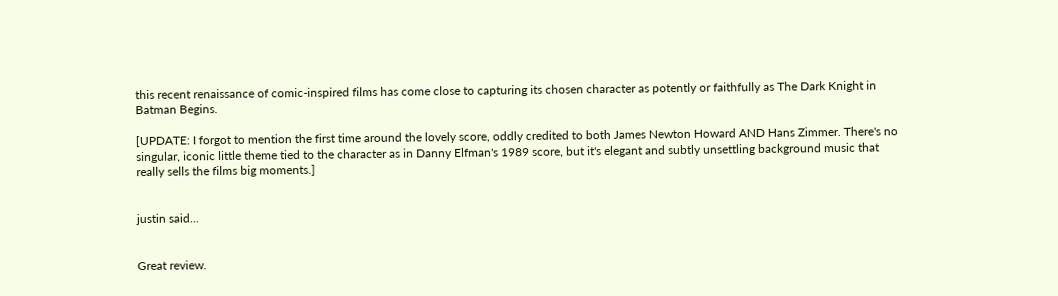this recent renaissance of comic-inspired films has come close to capturing its chosen character as potently or faithfully as The Dark Knight in Batman Begins.

[UPDATE: I forgot to mention the first time around the lovely score, oddly credited to both James Newton Howard AND Hans Zimmer. There's no singular, iconic little theme tied to the character as in Danny Elfman's 1989 score, but it's elegant and subtly unsettling background music that really sells the films big moments.]


justin said...


Great review.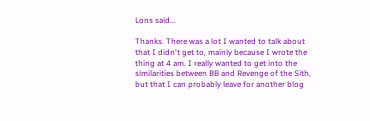Lons said...

Thanks. There was a lot I wanted to talk about that I didn't get to, mainly because I wrote the thing at 4 am. I really wanted to get into the similarities between BB and Revenge of the Sith, but that I can probably leave for another blog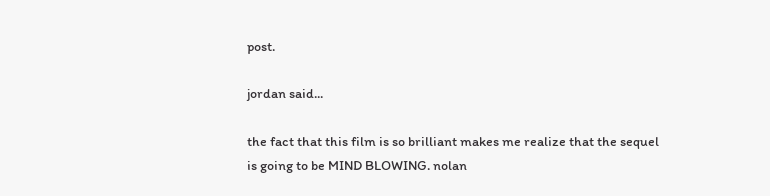post.

jordan said...

the fact that this film is so brilliant makes me realize that the sequel is going to be MIND BLOWING. nolan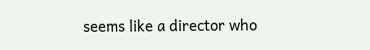seems like a director who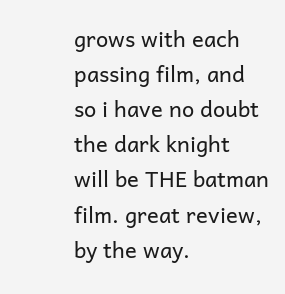grows with each passing film, and so i have no doubt the dark knight will be THE batman film. great review, by the way.